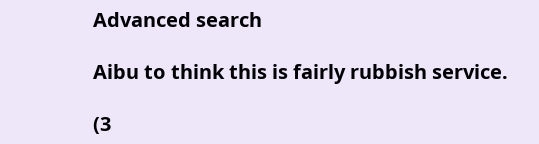Advanced search

Aibu to think this is fairly rubbish service.

(3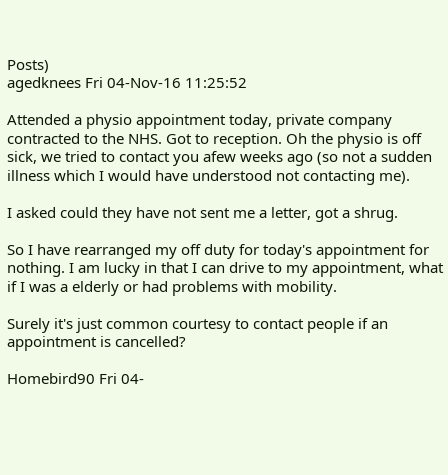Posts)
agedknees Fri 04-Nov-16 11:25:52

Attended a physio appointment today, private company contracted to the NHS. Got to reception. Oh the physio is off sick, we tried to contact you afew weeks ago (so not a sudden illness which I would have understood not contacting me).

I asked could they have not sent me a letter, got a shrug.

So I have rearranged my off duty for today's appointment for nothing. I am lucky in that I can drive to my appointment, what if I was a elderly or had problems with mobility.

Surely it's just common courtesy to contact people if an appointment is cancelled?

Homebird90 Fri 04-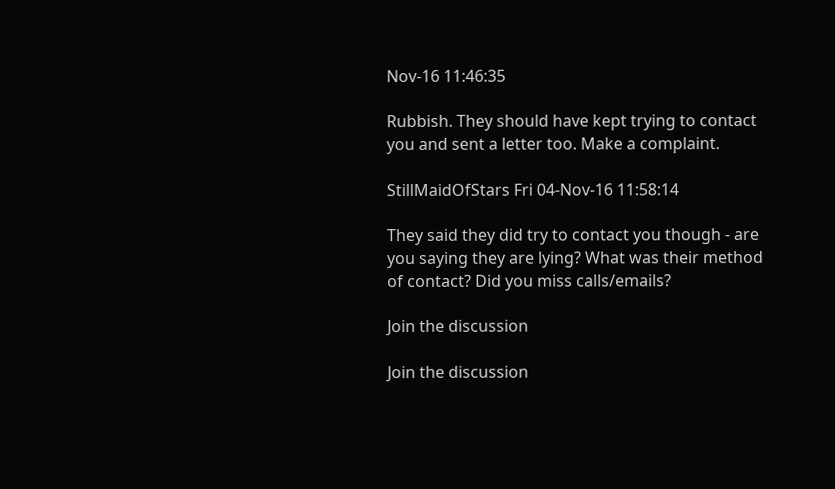Nov-16 11:46:35

Rubbish. They should have kept trying to contact you and sent a letter too. Make a complaint.

StillMaidOfStars Fri 04-Nov-16 11:58:14

They said they did try to contact you though - are you saying they are lying? What was their method of contact? Did you miss calls/emails?

Join the discussion

Join the discussion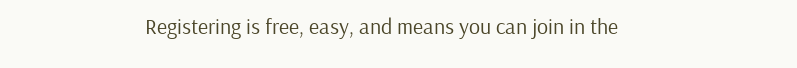Registering is free, easy, and means you can join in the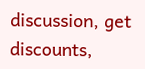discussion, get discounts,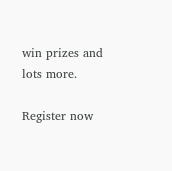win prizes and lots more.

Register now